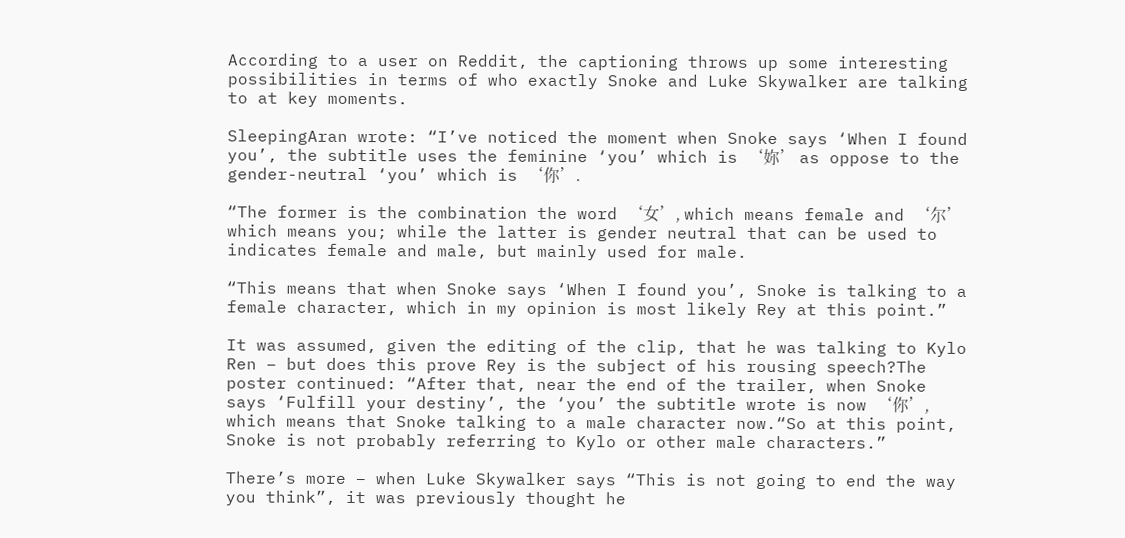According to a user on Reddit, the captioning throws up some interesting possibilities in terms of who exactly Snoke and Luke Skywalker are talking to at key moments.

SleepingAran wrote: “I’ve noticed the moment when Snoke says ‘When I found you’, the subtitle uses the feminine ‘you’ which is ‘妳’ as oppose to the gender-neutral ‘you’ which is ‘你’.

“The former is the combination the word ‘女’, which means female and ‘尔’ which means you; while the latter is gender neutral that can be used to indicates female and male, but mainly used for male.

“This means that when Snoke says ‘When I found you’, Snoke is talking to a female character, which in my opinion is most likely Rey at this point.”

It was assumed, given the editing of the clip, that he was talking to Kylo Ren – but does this prove Rey is the subject of his rousing speech?The poster continued: “After that, near the end of the trailer, when Snoke says ‘Fulfill your destiny’, the ‘you’ the subtitle wrote is now ‘你’, which means that Snoke talking to a male character now.“So at this point, Snoke is not probably referring to Kylo or other male characters.”

There’s more – when Luke Skywalker says “This is not going to end the way you think”, it was previously thought he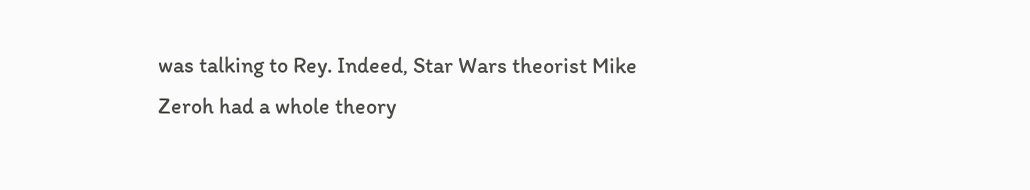was talking to Rey. Indeed, Star Wars theorist Mike Zeroh had a whole theory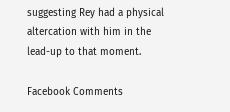suggesting Rey had a physical altercation with him in the lead-up to that moment.

Facebook Comments